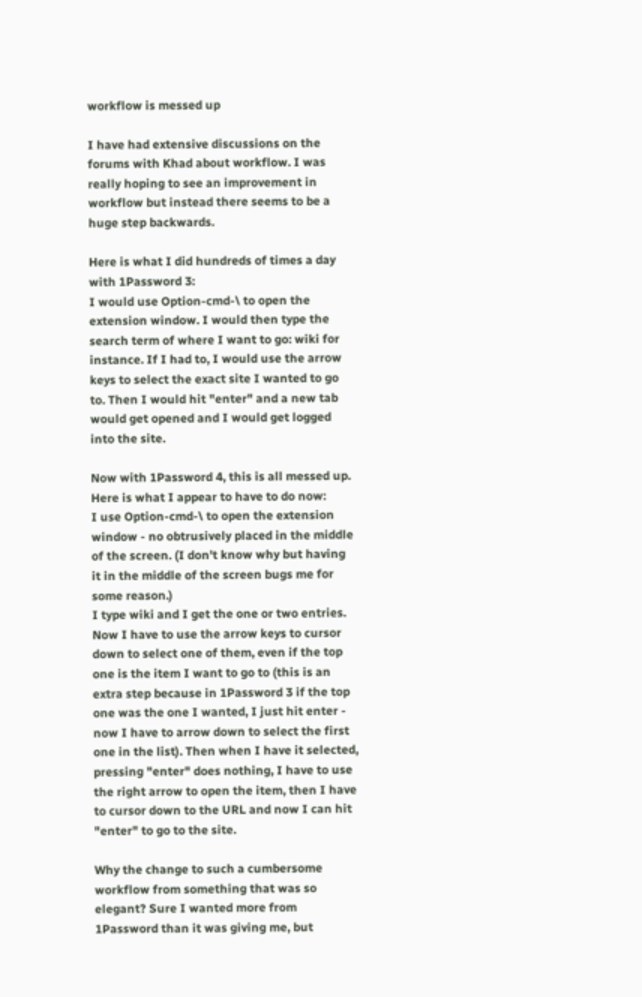workflow is messed up

I have had extensive discussions on the forums with Khad about workflow. I was really hoping to see an improvement in workflow but instead there seems to be a huge step backwards.

Here is what I did hundreds of times a day with 1Password 3:
I would use Option-cmd-\ to open the extension window. I would then type the search term of where I want to go: wiki for instance. If I had to, I would use the arrow keys to select the exact site I wanted to go to. Then I would hit "enter" and a new tab would get opened and I would get logged into the site.

Now with 1Password 4, this is all messed up. Here is what I appear to have to do now:
I use Option-cmd-\ to open the extension window - no obtrusively placed in the middle of the screen. (I don't know why but having it in the middle of the screen bugs me for some reason.)
I type wiki and I get the one or two entries. Now I have to use the arrow keys to cursor down to select one of them, even if the top one is the item I want to go to (this is an extra step because in 1Password 3 if the top one was the one I wanted, I just hit enter - now I have to arrow down to select the first one in the list). Then when I have it selected, pressing "enter" does nothing, I have to use the right arrow to open the item, then I have to cursor down to the URL and now I can hit "enter" to go to the site.

Why the change to such a cumbersome workflow from something that was so elegant? Sure I wanted more from 1Password than it was giving me, but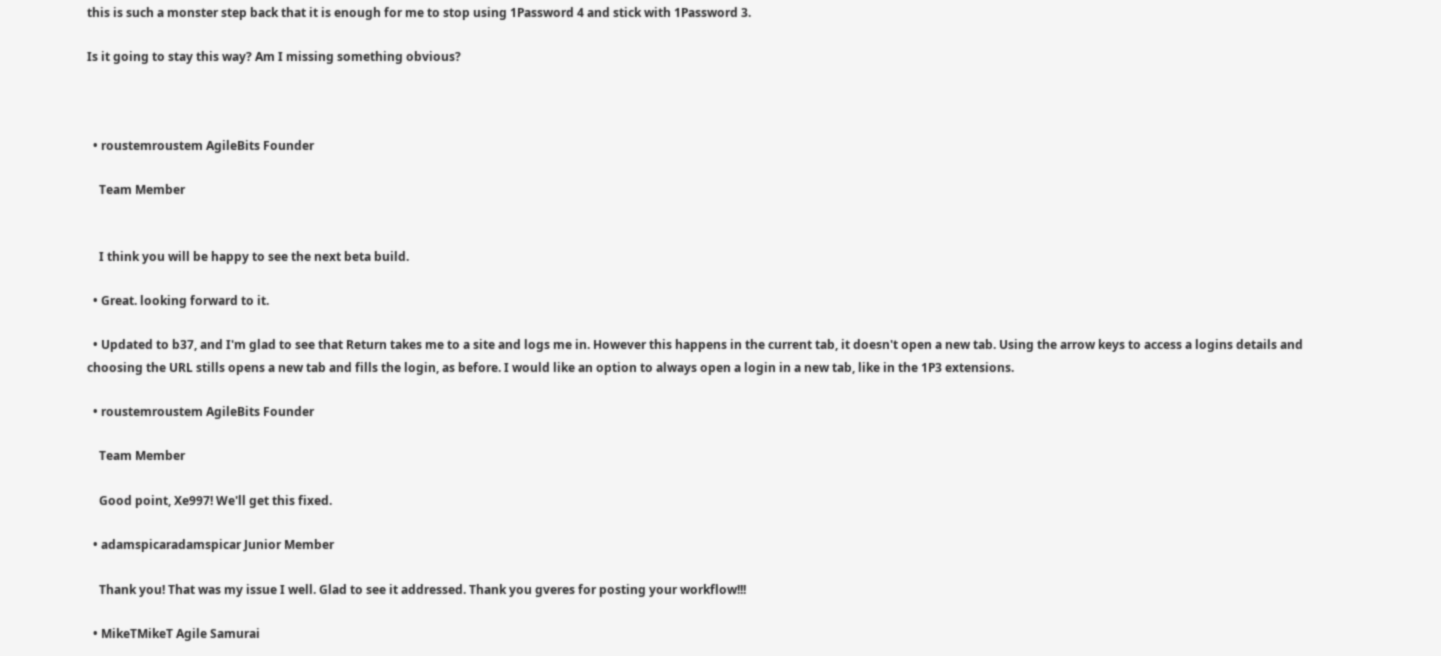this is such a monster step back that it is enough for me to stop using 1Password 4 and stick with 1Password 3.

Is it going to stay this way? Am I missing something obvious?



  • roustemroustem AgileBits Founder

    Team Member


    I think you will be happy to see the next beta build.

  • Great. looking forward to it.

  • Updated to b37, and I'm glad to see that Return takes me to a site and logs me in. However this happens in the current tab, it doesn't open a new tab. Using the arrow keys to access a logins details and choosing the URL stills opens a new tab and fills the login, as before. I would like an option to always open a login in a new tab, like in the 1P3 extensions.

  • roustemroustem AgileBits Founder

    Team Member

    Good point, Xe997! We'll get this fixed.

  • adamspicaradamspicar Junior Member

    Thank you! That was my issue I well. Glad to see it addressed. Thank you gveres for posting your workflow!!!

  • MikeTMikeT Agile Samurai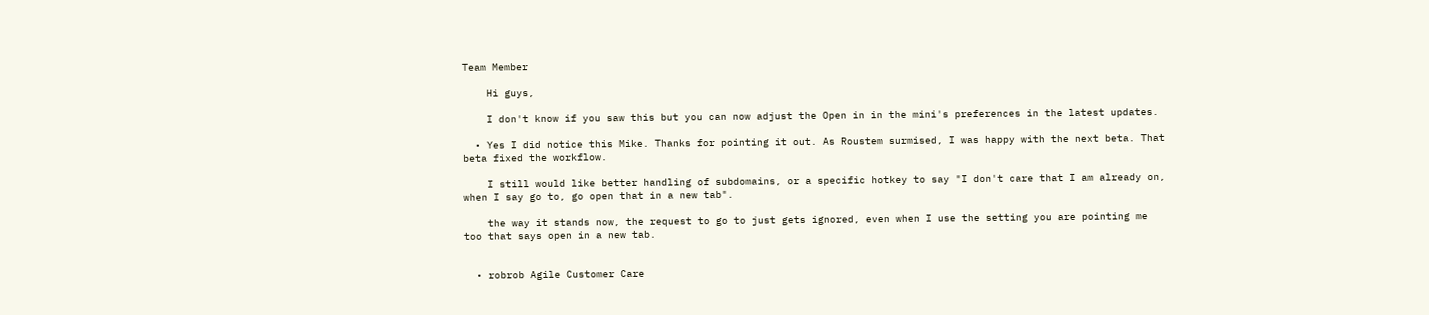Team Member

    Hi guys,

    I don't know if you saw this but you can now adjust the Open in in the mini's preferences in the latest updates.

  • Yes I did notice this Mike. Thanks for pointing it out. As Roustem surmised, I was happy with the next beta. That beta fixed the workflow.

    I still would like better handling of subdomains, or a specific hotkey to say "I don't care that I am already on, when I say go to, go open that in a new tab".

    the way it stands now, the request to go to just gets ignored, even when I use the setting you are pointing me too that says open in a new tab.


  • robrob Agile Customer Care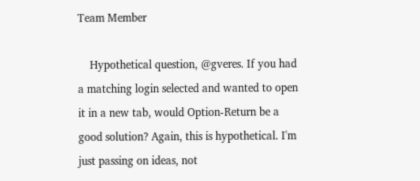Team Member

    Hypothetical question, @gveres. If you had a matching login selected and wanted to open it in a new tab, would Option-Return be a good solution? Again, this is hypothetical. I'm just passing on ideas, not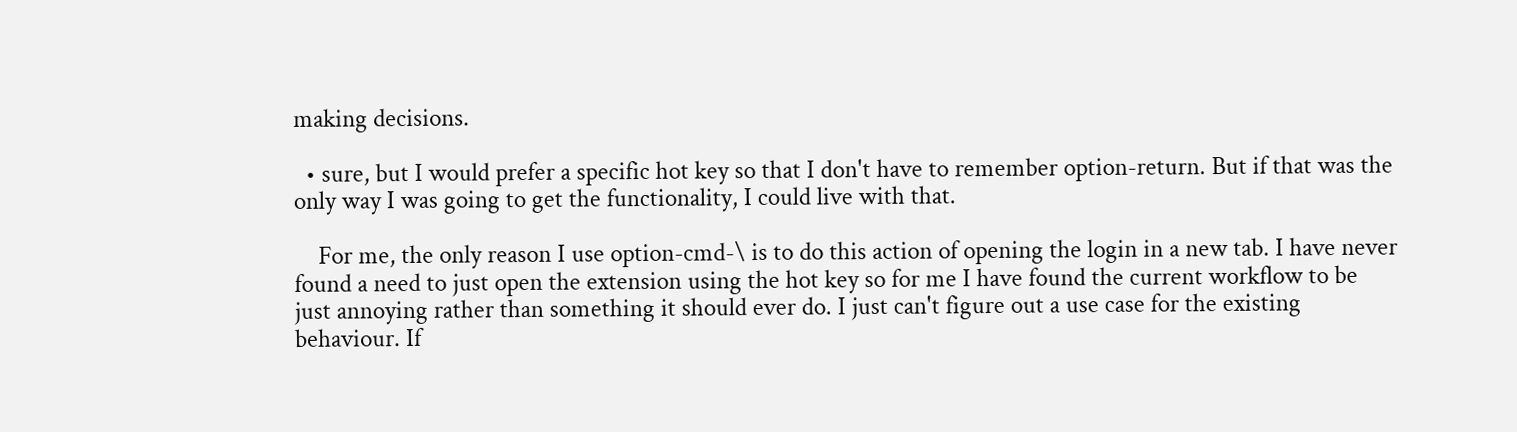making decisions.

  • sure, but I would prefer a specific hot key so that I don't have to remember option-return. But if that was the only way I was going to get the functionality, I could live with that.

    For me, the only reason I use option-cmd-\ is to do this action of opening the login in a new tab. I have never found a need to just open the extension using the hot key so for me I have found the current workflow to be just annoying rather than something it should ever do. I just can't figure out a use case for the existing behaviour. If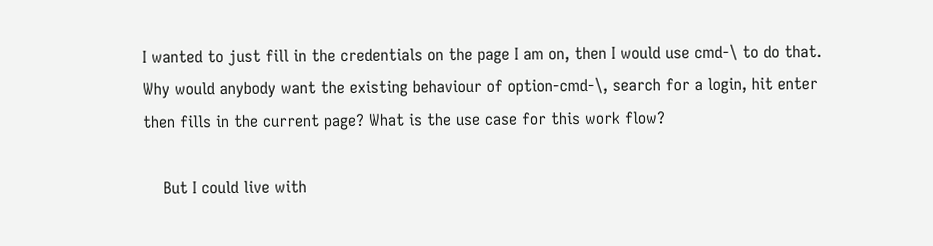I wanted to just fill in the credentials on the page I am on, then I would use cmd-\ to do that. Why would anybody want the existing behaviour of option-cmd-\, search for a login, hit enter then fills in the current page? What is the use case for this work flow?

    But I could live with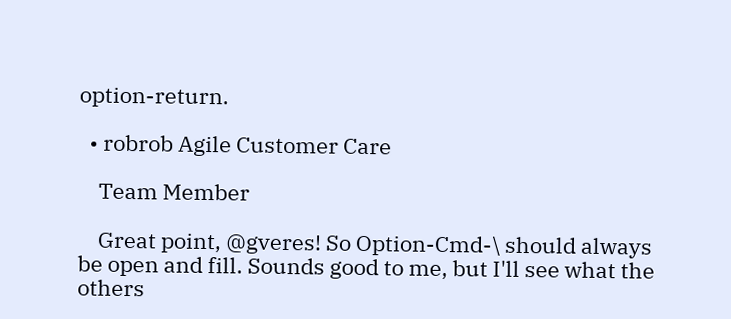option-return.

  • robrob Agile Customer Care

    Team Member

    Great point, @gveres! So Option-Cmd-\ should always be open and fill. Sounds good to me, but I'll see what the others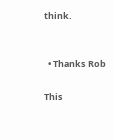think.


  • Thanks Rob

This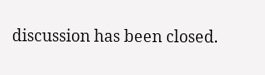discussion has been closed.